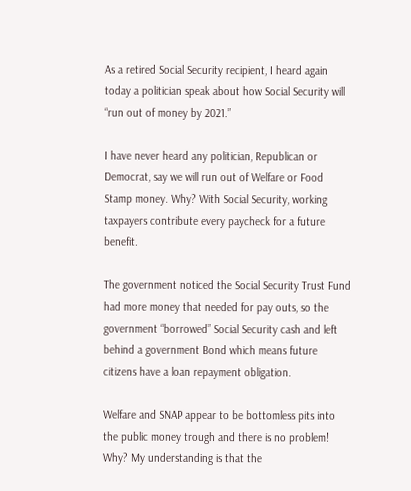As a retired Social Security recipient, I heard again today a politician speak about how Social Security will “run out of money by 2021.”

I have never heard any politician, Republican or Democrat, say we will run out of Welfare or Food Stamp money. Why? With Social Security, working taxpayers contribute every paycheck for a future benefit.

The government noticed the Social Security Trust Fund had more money that needed for pay outs, so the government “borrowed” Social Security cash and left behind a government Bond which means future citizens have a loan repayment obligation.

Welfare and SNAP appear to be bottomless pits into the public money trough and there is no problem! Why? My understanding is that the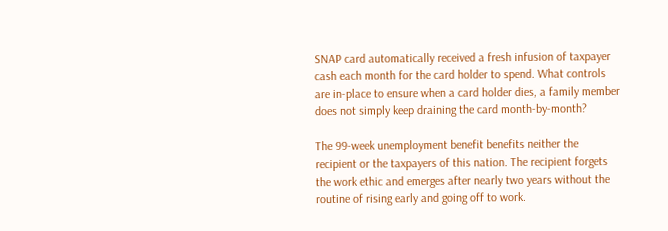SNAP card automatically received a fresh infusion of taxpayer cash each month for the card holder to spend. What controls are in-place to ensure when a card holder dies, a family member does not simply keep draining the card month-by-month?

The 99-week unemployment benefit benefits neither the recipient or the taxpayers of this nation. The recipient forgets the work ethic and emerges after nearly two years without the routine of rising early and going off to work.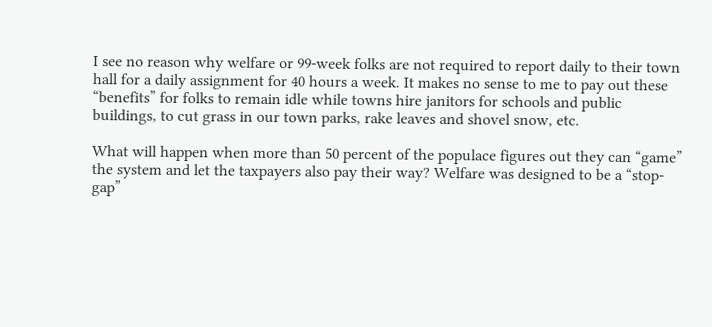I see no reason why welfare or 99-week folks are not required to report daily to their town hall for a daily assignment for 40 hours a week. It makes no sense to me to pay out these “benefits” for folks to remain idle while towns hire janitors for schools and public buildings, to cut grass in our town parks, rake leaves and shovel snow, etc.

What will happen when more than 50 percent of the populace figures out they can “game” the system and let the taxpayers also pay their way? Welfare was designed to be a “stop-gap”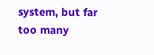system, but far too many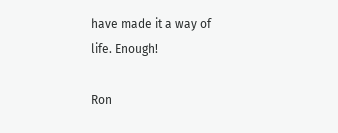have made it a way of life. Enough!

Ron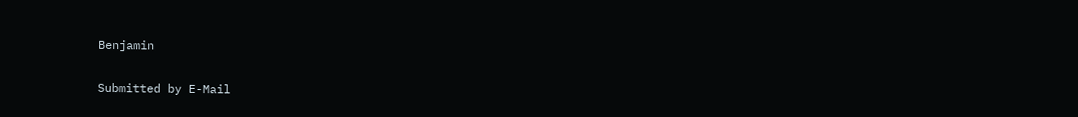Benjamin


Submitted by E-Mail